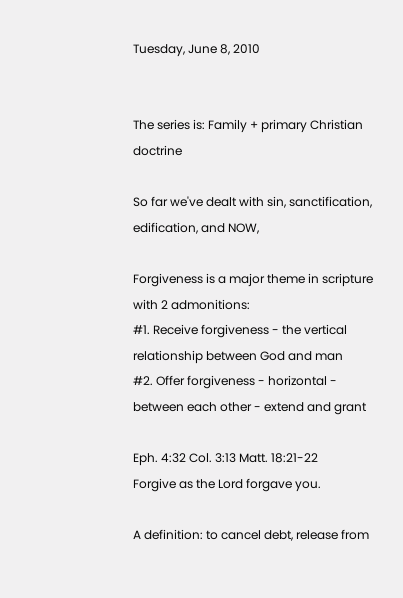Tuesday, June 8, 2010


The series is: Family + primary Christian doctrine

So far we've dealt with sin, sanctification, edification, and NOW,

Forgiveness is a major theme in scripture with 2 admonitions:
#1. Receive forgiveness - the vertical relationship between God and man
#2. Offer forgiveness - horizontal - between each other - extend and grant

Eph. 4:32 Col. 3:13 Matt. 18:21-22
Forgive as the Lord forgave you.

A definition: to cancel debt, release from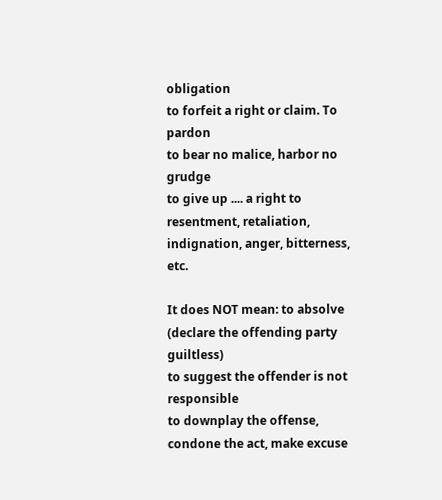obligation
to forfeit a right or claim. To pardon
to bear no malice, harbor no grudge
to give up .... a right to resentment, retaliation, indignation, anger, bitterness, etc.

It does NOT mean: to absolve (declare the offending party guiltless)
to suggest the offender is not responsible
to downplay the offense, condone the act, make excuse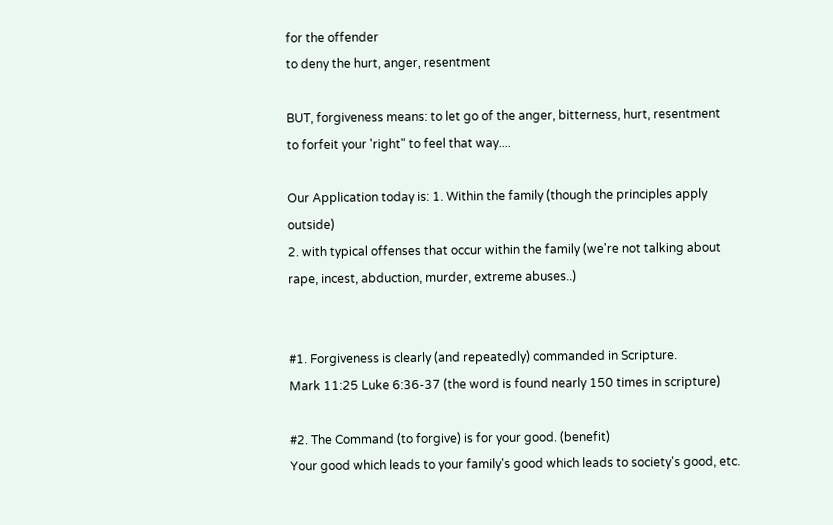for the offender
to deny the hurt, anger, resentment

BUT, forgiveness means: to let go of the anger, bitterness, hurt, resentment
to forfeit your 'right" to feel that way....

Our Application today is: 1. Within the family (though the principles apply outside)
2. with typical offenses that occur within the family (we're not talking about rape, incest, abduction, murder, extreme abuses..)


#1. Forgiveness is clearly (and repeatedly) commanded in Scripture.
Mark 11:25 Luke 6:36-37 (the word is found nearly 150 times in scripture)

#2. The Command (to forgive) is for your good. (benefit)
Your good which leads to your family's good which leads to society's good, etc.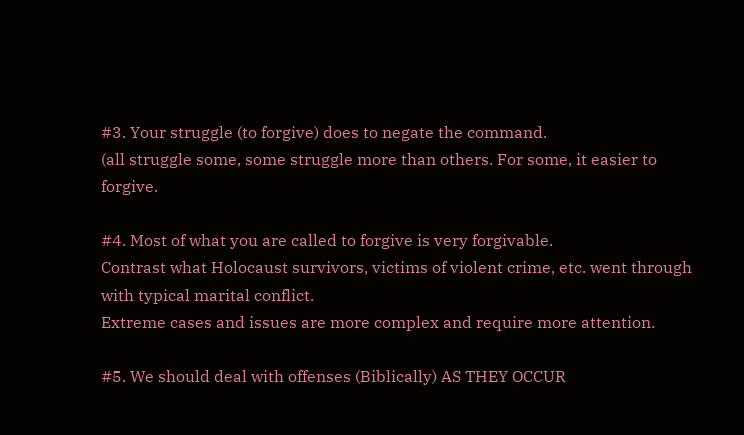#3. Your struggle (to forgive) does to negate the command.
(all struggle some, some struggle more than others. For some, it easier to forgive.

#4. Most of what you are called to forgive is very forgivable.
Contrast what Holocaust survivors, victims of violent crime, etc. went through with typical marital conflict.
Extreme cases and issues are more complex and require more attention.

#5. We should deal with offenses (Biblically) AS THEY OCCUR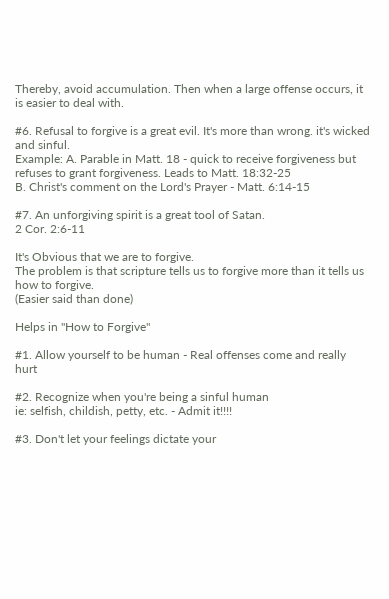Thereby, avoid accumulation. Then when a large offense occurs, it is easier to deal with.

#6. Refusal to forgive is a great evil. It's more than wrong. it's wicked and sinful.
Example: A. Parable in Matt. 18 - quick to receive forgiveness but refuses to grant forgiveness. Leads to Matt. 18:32-25
B. Christ's comment on the Lord's Prayer - Matt. 6:14-15

#7. An unforgiving spirit is a great tool of Satan.
2 Cor. 2:6-11

It's Obvious that we are to forgive.
The problem is that scripture tells us to forgive more than it tells us how to forgive.
(Easier said than done)

Helps in "How to Forgive"

#1. Allow yourself to be human - Real offenses come and really hurt

#2. Recognize when you're being a sinful human
ie: selfish, childish, petty, etc. - Admit it!!!!

#3. Don't let your feelings dictate your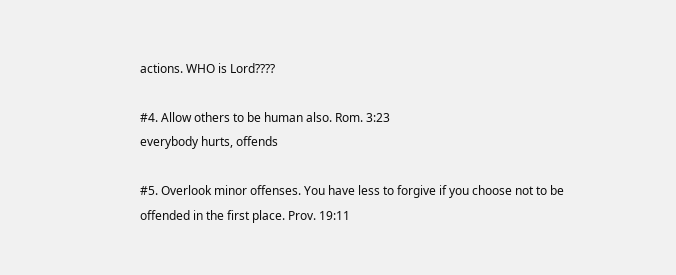actions. WHO is Lord????

#4. Allow others to be human also. Rom. 3:23
everybody hurts, offends

#5. Overlook minor offenses. You have less to forgive if you choose not to be offended in the first place. Prov. 19:11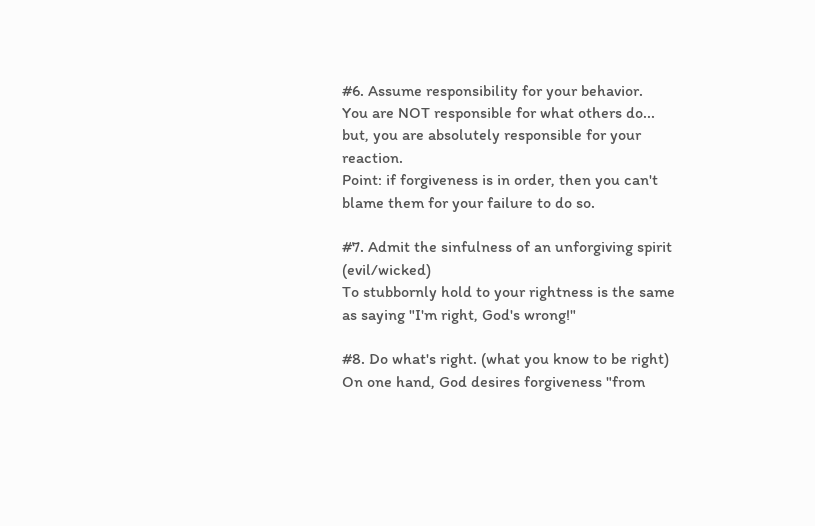#6. Assume responsibility for your behavior.
You are NOT responsible for what others do... but, you are absolutely responsible for your reaction.
Point: if forgiveness is in order, then you can't blame them for your failure to do so.

#7. Admit the sinfulness of an unforgiving spirit (evil/wicked)
To stubbornly hold to your rightness is the same as saying "I'm right, God's wrong!"

#8. Do what's right. (what you know to be right)
On one hand, God desires forgiveness "from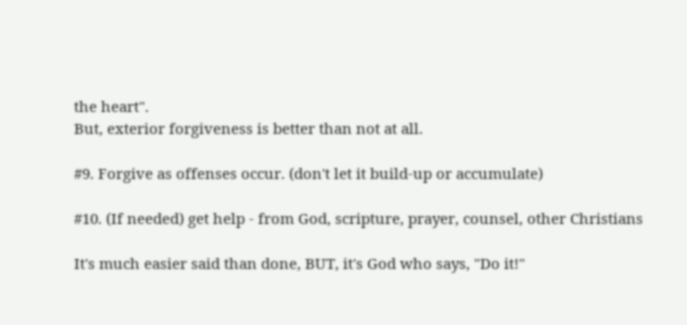the heart".
But, exterior forgiveness is better than not at all.

#9. Forgive as offenses occur. (don't let it build-up or accumulate)

#10. (If needed) get help - from God, scripture, prayer, counsel, other Christians

It's much easier said than done, BUT, it's God who says, "Do it!"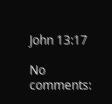John 13:17

No comments: